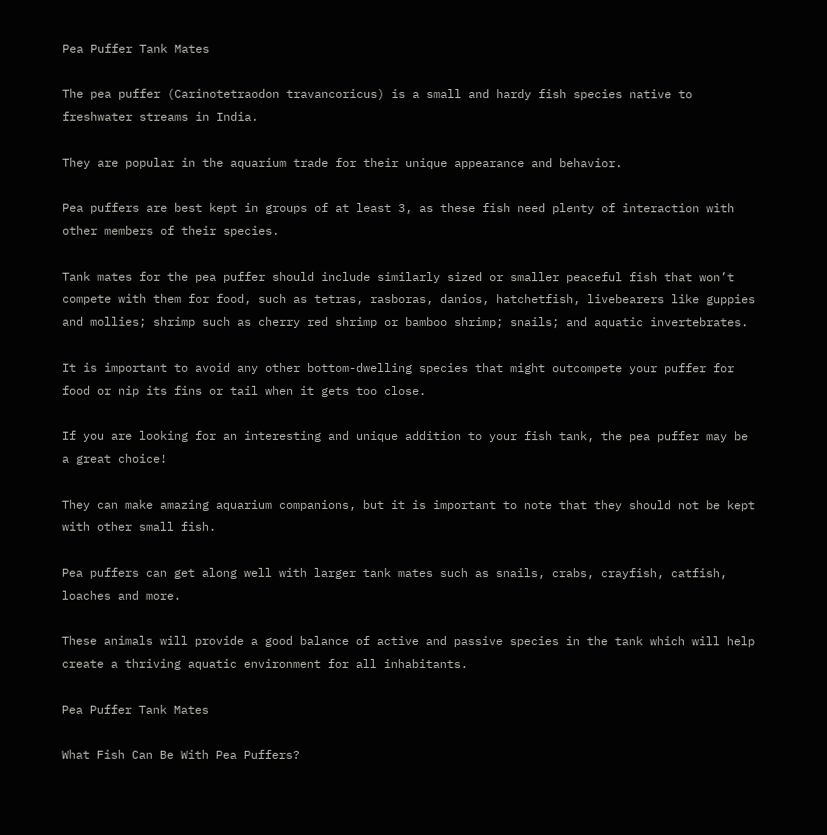Pea Puffer Tank Mates

The pea puffer (Carinotetraodon travancoricus) is a small and hardy fish species native to freshwater streams in India.

They are popular in the aquarium trade for their unique appearance and behavior.

Pea puffers are best kept in groups of at least 3, as these fish need plenty of interaction with other members of their species.

Tank mates for the pea puffer should include similarly sized or smaller peaceful fish that won’t compete with them for food, such as tetras, rasboras, danios, hatchetfish, livebearers like guppies and mollies; shrimp such as cherry red shrimp or bamboo shrimp; snails; and aquatic invertebrates.

It is important to avoid any other bottom-dwelling species that might outcompete your puffer for food or nip its fins or tail when it gets too close.

If you are looking for an interesting and unique addition to your fish tank, the pea puffer may be a great choice!

They can make amazing aquarium companions, but it is important to note that they should not be kept with other small fish.

Pea puffers can get along well with larger tank mates such as snails, crabs, crayfish, catfish, loaches and more.

These animals will provide a good balance of active and passive species in the tank which will help create a thriving aquatic environment for all inhabitants.

Pea Puffer Tank Mates

What Fish Can Be With Pea Puffers?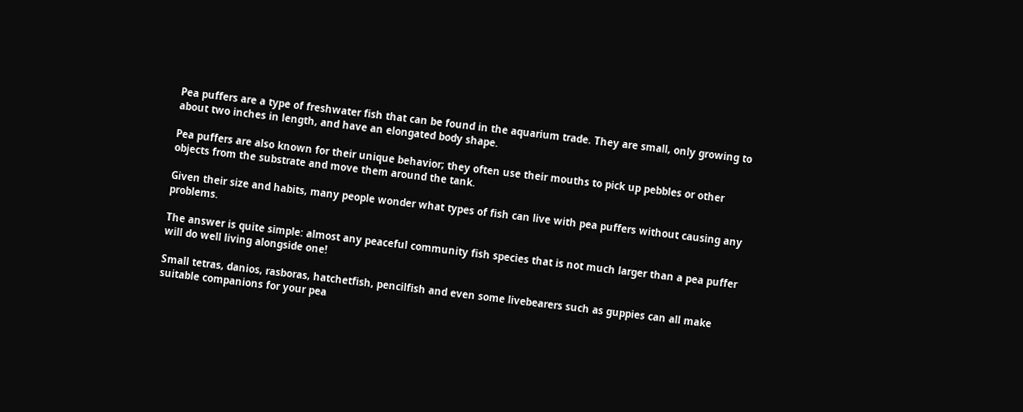Pea puffers are a type of freshwater fish that can be found in the aquarium trade. They are small, only growing to about two inches in length, and have an elongated body shape.

Pea puffers are also known for their unique behavior; they often use their mouths to pick up pebbles or other objects from the substrate and move them around the tank.

Given their size and habits, many people wonder what types of fish can live with pea puffers without causing any problems.

The answer is quite simple: almost any peaceful community fish species that is not much larger than a pea puffer will do well living alongside one!

Small tetras, danios, rasboras, hatchetfish, pencilfish and even some livebearers such as guppies can all make suitable companions for your pea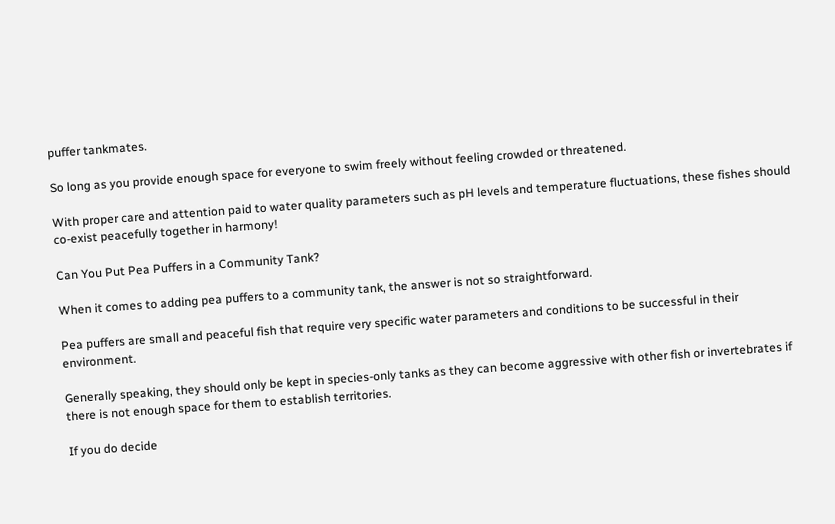puffer tankmates.

So long as you provide enough space for everyone to swim freely without feeling crowded or threatened.

With proper care and attention paid to water quality parameters such as pH levels and temperature fluctuations, these fishes should co-exist peacefully together in harmony!

Can You Put Pea Puffers in a Community Tank?

When it comes to adding pea puffers to a community tank, the answer is not so straightforward.

Pea puffers are small and peaceful fish that require very specific water parameters and conditions to be successful in their environment.

Generally speaking, they should only be kept in species-only tanks as they can become aggressive with other fish or invertebrates if there is not enough space for them to establish territories.

If you do decide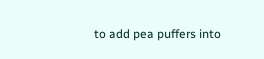to add pea puffers into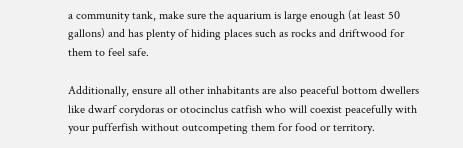a community tank, make sure the aquarium is large enough (at least 50 gallons) and has plenty of hiding places such as rocks and driftwood for them to feel safe.

Additionally, ensure all other inhabitants are also peaceful bottom dwellers like dwarf corydoras or otocinclus catfish who will coexist peacefully with your pufferfish without outcompeting them for food or territory.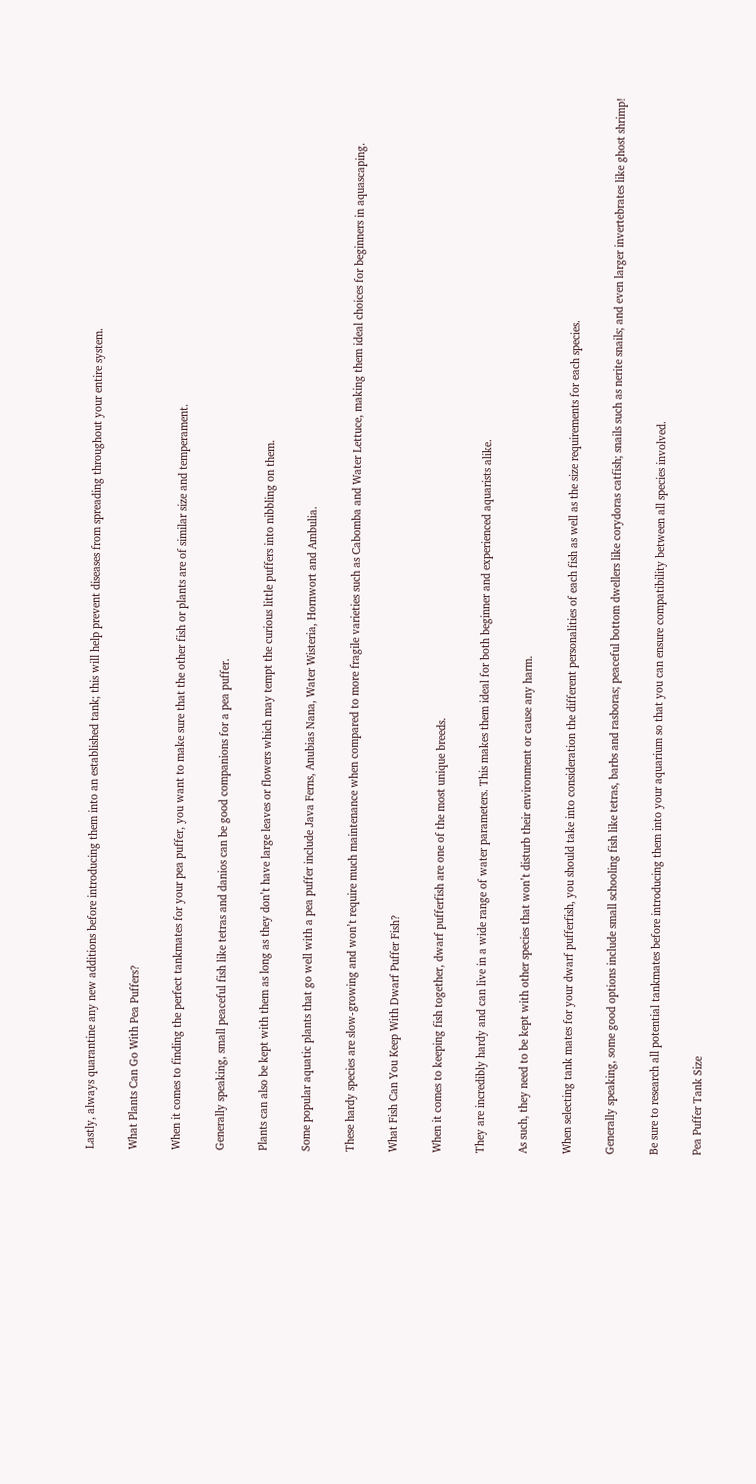Lastly, always quarantine any new additions before introducing them into an established tank; this will help prevent diseases from spreading throughout your entire system.

What Plants Can Go With Pea Puffers?

When it comes to finding the perfect tankmates for your pea puffer, you want to make sure that the other fish or plants are of similar size and temperament.

Generally speaking, small peaceful fish like tetras and danios can be good companions for a pea puffer.

Plants can also be kept with them as long as they don’t have large leaves or flowers which may tempt the curious little puffers into nibbling on them.

Some popular aquatic plants that go well with a pea puffer include Java Ferns, Anubias Nana, Water Wisteria, Hornwort and Ambulia.

These hardy species are slow-growing and won’t require much maintenance when compared to more fragile varieties such as Cabomba and Water Lettuce, making them ideal choices for beginners in aquascaping.

What Fish Can You Keep With Dwarf Puffer Fish?

When it comes to keeping fish together, dwarf pufferfish are one of the most unique breeds.

They are incredibly hardy and can live in a wide range of water parameters. This makes them ideal for both beginner and experienced aquarists alike.

As such, they need to be kept with other species that won’t disturb their environment or cause any harm.

When selecting tank mates for your dwarf pufferfish, you should take into consideration the different personalities of each fish as well as the size requirements for each species.

Generally speaking, some good options include small schooling fish like tetras, barbs and rasboras; peaceful bottom dwellers like corydoras catfish; snails such as nerite snails; and even larger invertebrates like ghost shrimp!

Be sure to research all potential tankmates before introducing them into your aquarium so that you can ensure compatibility between all species involved.

Pea Puffer Tank Size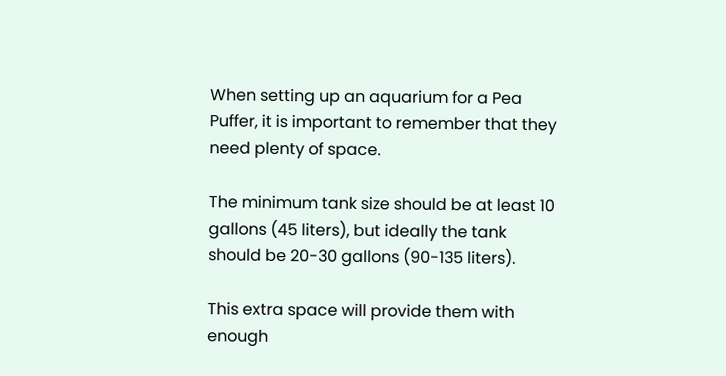When setting up an aquarium for a Pea Puffer, it is important to remember that they need plenty of space.

The minimum tank size should be at least 10 gallons (45 liters), but ideally the tank should be 20-30 gallons (90-135 liters).

This extra space will provide them with enough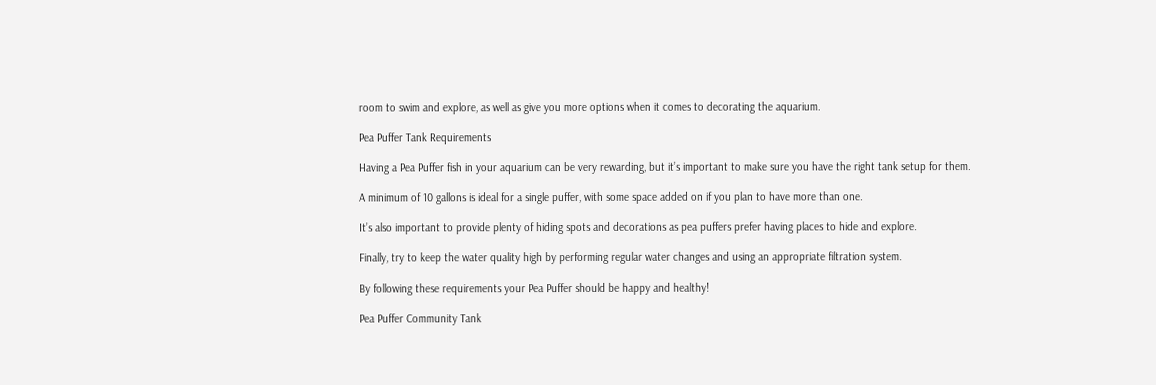room to swim and explore, as well as give you more options when it comes to decorating the aquarium.

Pea Puffer Tank Requirements

Having a Pea Puffer fish in your aquarium can be very rewarding, but it’s important to make sure you have the right tank setup for them.

A minimum of 10 gallons is ideal for a single puffer, with some space added on if you plan to have more than one.

It’s also important to provide plenty of hiding spots and decorations as pea puffers prefer having places to hide and explore.

Finally, try to keep the water quality high by performing regular water changes and using an appropriate filtration system.

By following these requirements your Pea Puffer should be happy and healthy!

Pea Puffer Community Tank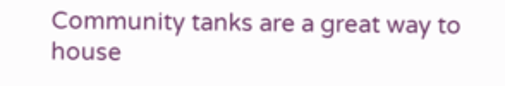Community tanks are a great way to house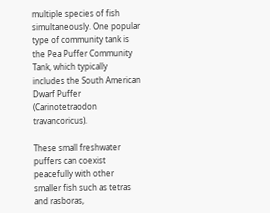multiple species of fish simultaneously. One popular type of community tank is the Pea Puffer Community Tank, which typically includes the South American Dwarf Puffer (Carinotetraodon travancoricus).

These small freshwater puffers can coexist peacefully with other smaller fish such as tetras and rasboras,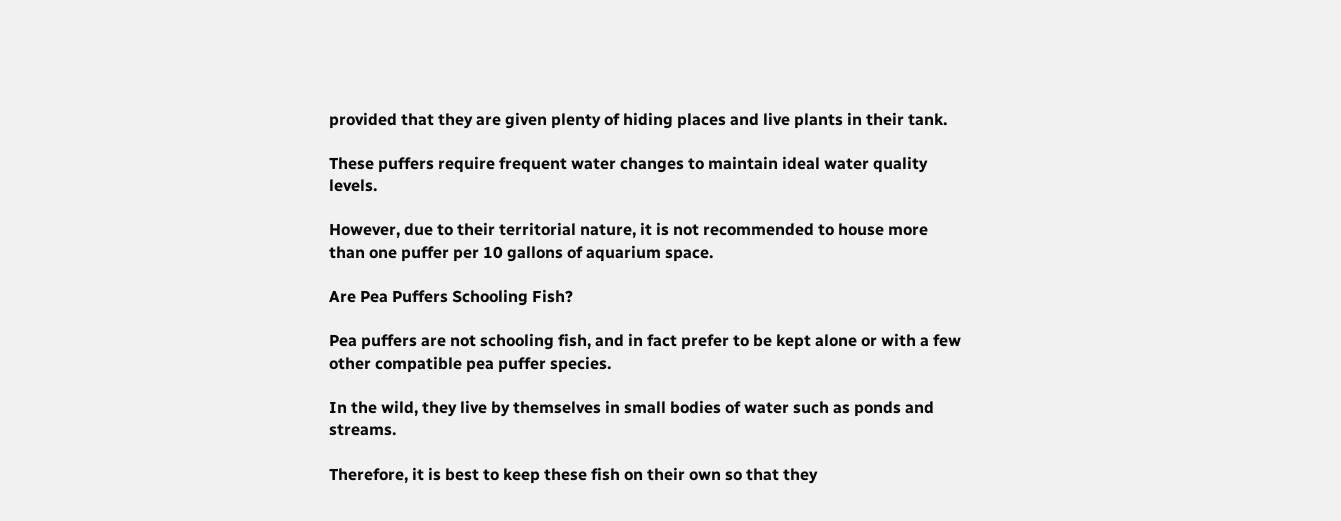provided that they are given plenty of hiding places and live plants in their tank.

These puffers require frequent water changes to maintain ideal water quality levels.

However, due to their territorial nature, it is not recommended to house more than one puffer per 10 gallons of aquarium space.

Are Pea Puffers Schooling Fish?

Pea puffers are not schooling fish, and in fact prefer to be kept alone or with a few other compatible pea puffer species.

In the wild, they live by themselves in small bodies of water such as ponds and streams.

Therefore, it is best to keep these fish on their own so that they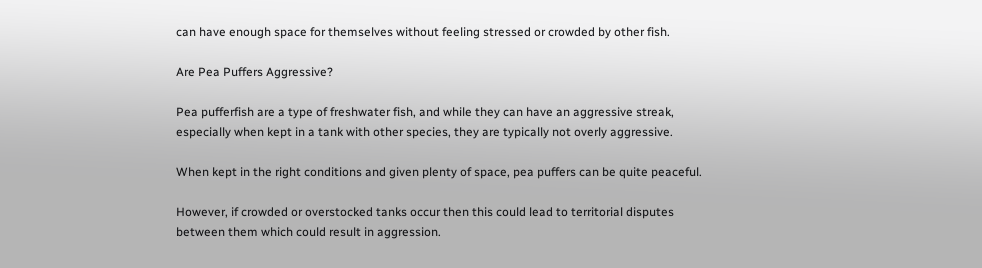can have enough space for themselves without feeling stressed or crowded by other fish.

Are Pea Puffers Aggressive?

Pea pufferfish are a type of freshwater fish, and while they can have an aggressive streak, especially when kept in a tank with other species, they are typically not overly aggressive.

When kept in the right conditions and given plenty of space, pea puffers can be quite peaceful.

However, if crowded or overstocked tanks occur then this could lead to territorial disputes between them which could result in aggression.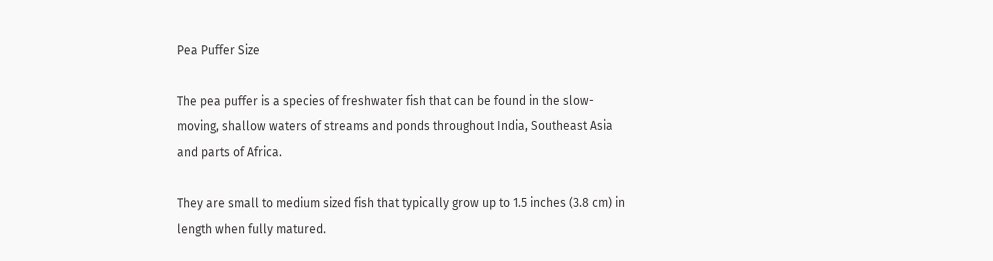Pea Puffer Size

The pea puffer is a species of freshwater fish that can be found in the slow-moving, shallow waters of streams and ponds throughout India, Southeast Asia and parts of Africa.

They are small to medium sized fish that typically grow up to 1.5 inches (3.8 cm) in length when fully matured.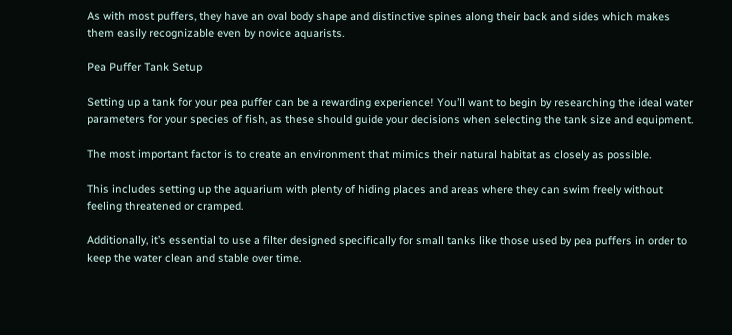As with most puffers, they have an oval body shape and distinctive spines along their back and sides which makes them easily recognizable even by novice aquarists.

Pea Puffer Tank Setup

Setting up a tank for your pea puffer can be a rewarding experience! You’ll want to begin by researching the ideal water parameters for your species of fish, as these should guide your decisions when selecting the tank size and equipment.

The most important factor is to create an environment that mimics their natural habitat as closely as possible.

This includes setting up the aquarium with plenty of hiding places and areas where they can swim freely without feeling threatened or cramped.

Additionally, it’s essential to use a filter designed specifically for small tanks like those used by pea puffers in order to keep the water clean and stable over time.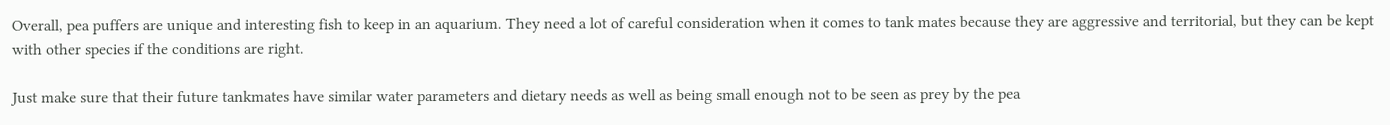Overall, pea puffers are unique and interesting fish to keep in an aquarium. They need a lot of careful consideration when it comes to tank mates because they are aggressive and territorial, but they can be kept with other species if the conditions are right.

Just make sure that their future tankmates have similar water parameters and dietary needs as well as being small enough not to be seen as prey by the pea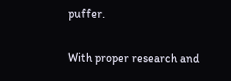puffer.

With proper research and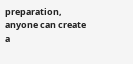preparation, anyone can create a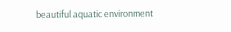beautiful aquatic environment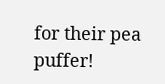for their pea puffer!